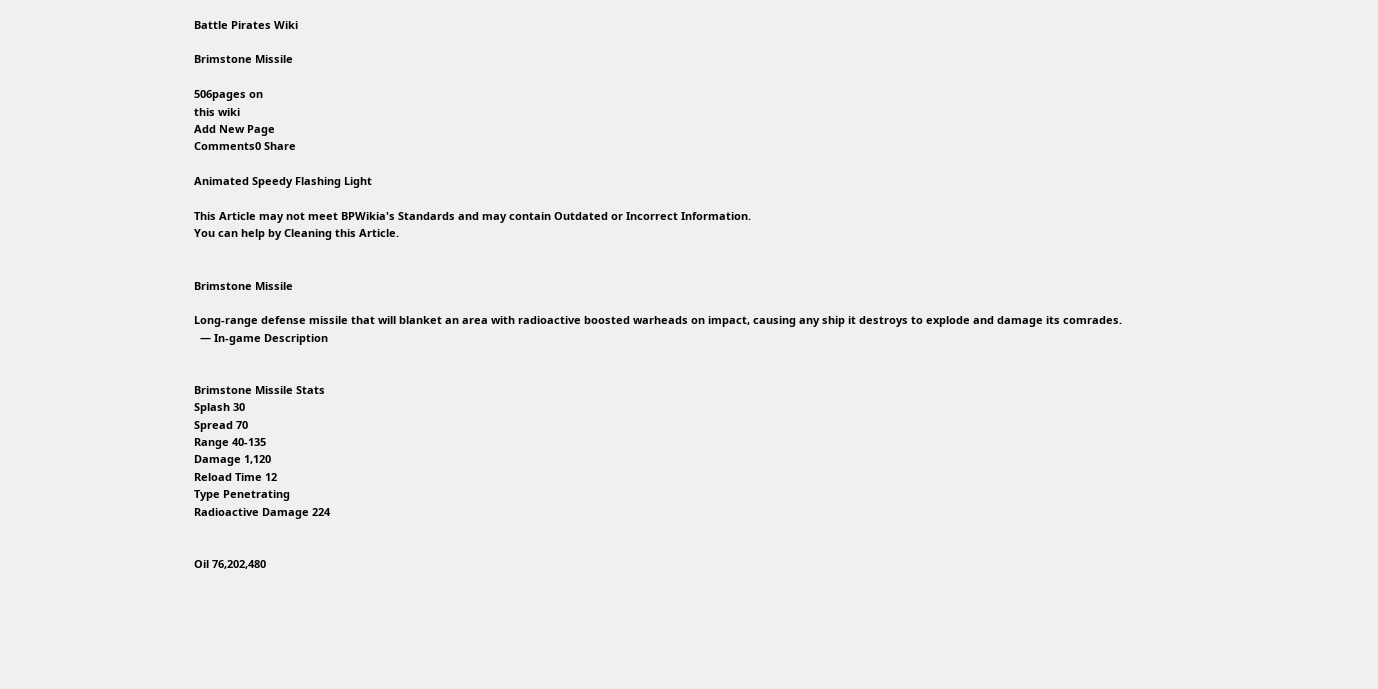Battle Pirates Wiki

Brimstone Missile

506pages on
this wiki
Add New Page
Comments0 Share

Animated Speedy Flashing Light

This Article may not meet BPWikia's Standards and may contain Outdated or Incorrect Information.
You can help by Cleaning this Article.


Brimstone Missile

Long-range defense missile that will blanket an area with radioactive boosted warheads on impact, causing any ship it destroys to explode and damage its comrades.
  — In-game Description


Brimstone Missile Stats
Splash 30
Spread 70
Range 40-135
Damage 1,120
Reload Time 12
Type Penetrating
Radioactive Damage 224


Oil 76,202,480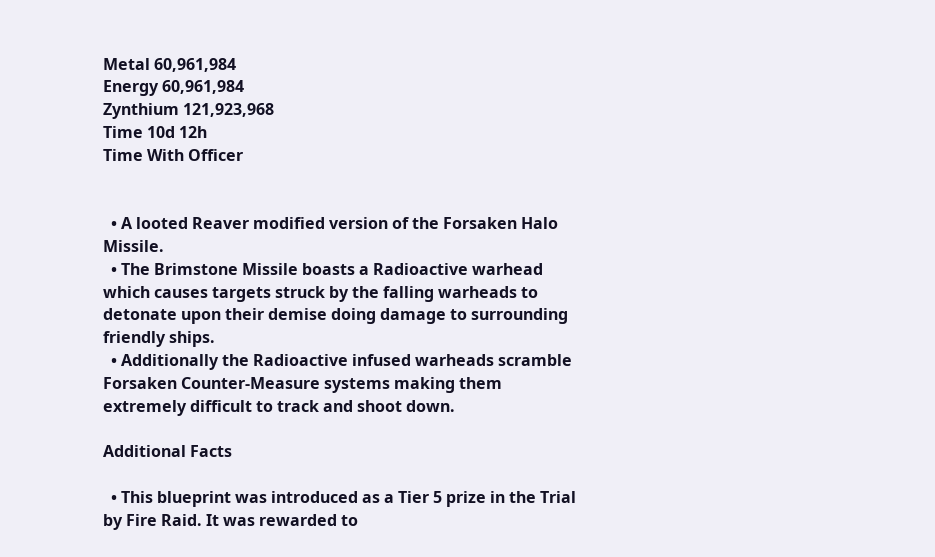Metal 60,961,984
Energy 60,961,984
Zynthium 121,923,968
Time 10d 12h
Time With Officer


  • A looted Reaver modified version of the Forsaken Halo Missile.
  • The Brimstone Missile boasts a Radioactive warhead which causes targets struck by the falling warheads to detonate upon their demise doing damage to surrounding friendly ships.
  • Additionally the Radioactive infused warheads scramble Forsaken Counter-Measure systems making them extremely difficult to track and shoot down.

Additional Facts

  • This blueprint was introduced as a Tier 5 prize in the Trial by Fire Raid. It was rewarded to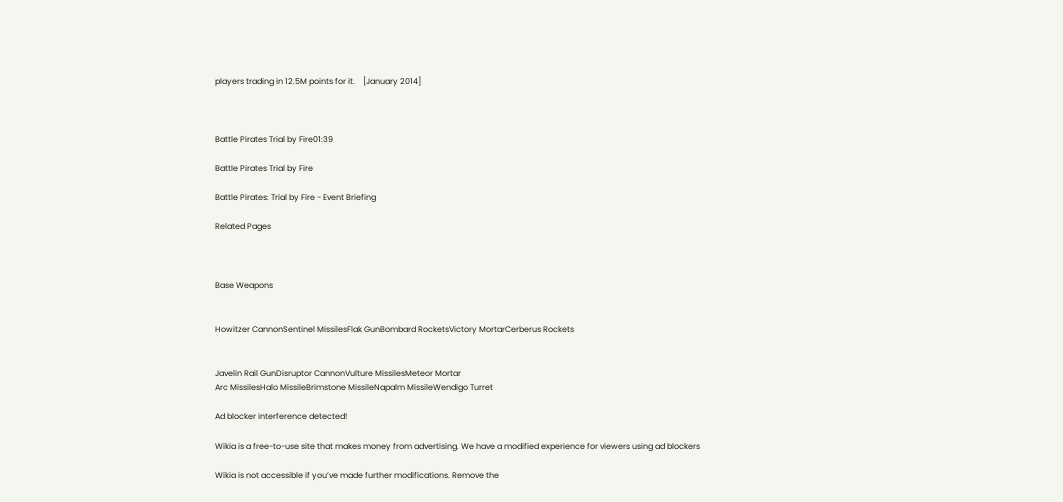players trading in 12.5M points for it.    [January 2014]



Battle Pirates Trial by Fire01:39

Battle Pirates Trial by Fire

Battle Pirates: Trial by Fire - Event Briefing

Related Pages



Base Weapons


Howitzer CannonSentinel MissilesFlak GunBombard RocketsVictory MortarCerberus Rockets


Javelin Rail GunDisruptor CannonVulture MissilesMeteor Mortar
Arc MissilesHalo MissileBrimstone MissileNapalm MissileWendigo Turret

Ad blocker interference detected!

Wikia is a free-to-use site that makes money from advertising. We have a modified experience for viewers using ad blockers

Wikia is not accessible if you’ve made further modifications. Remove the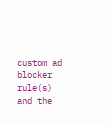custom ad blocker rule(s) and the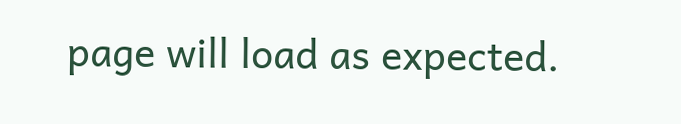page will load as expected.